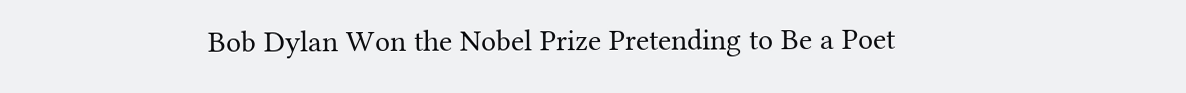Bob Dylan Won the Nobel Prize Pretending to Be a Poet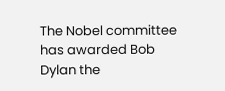The Nobel committee has awarded Bob Dylan the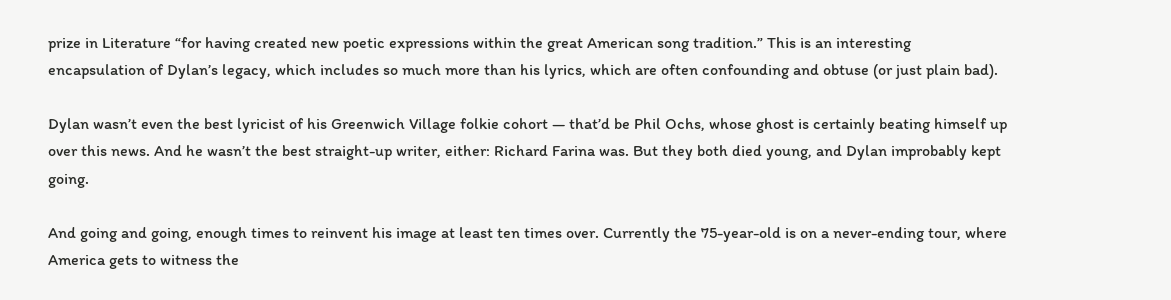prize in Literature “for having created new poetic expressions within the great American song tradition.” This is an interesting encapsulation of Dylan’s legacy, which includes so much more than his lyrics, which are often confounding and obtuse (or just plain bad).

Dylan wasn’t even the best lyricist of his Greenwich Village folkie cohort — that’d be Phil Ochs, whose ghost is certainly beating himself up over this news. And he wasn’t the best straight-up writer, either: Richard Farina was. But they both died young, and Dylan improbably kept going.

And going and going, enough times to reinvent his image at least ten times over. Currently the 75-year-old is on a never-ending tour, where America gets to witness the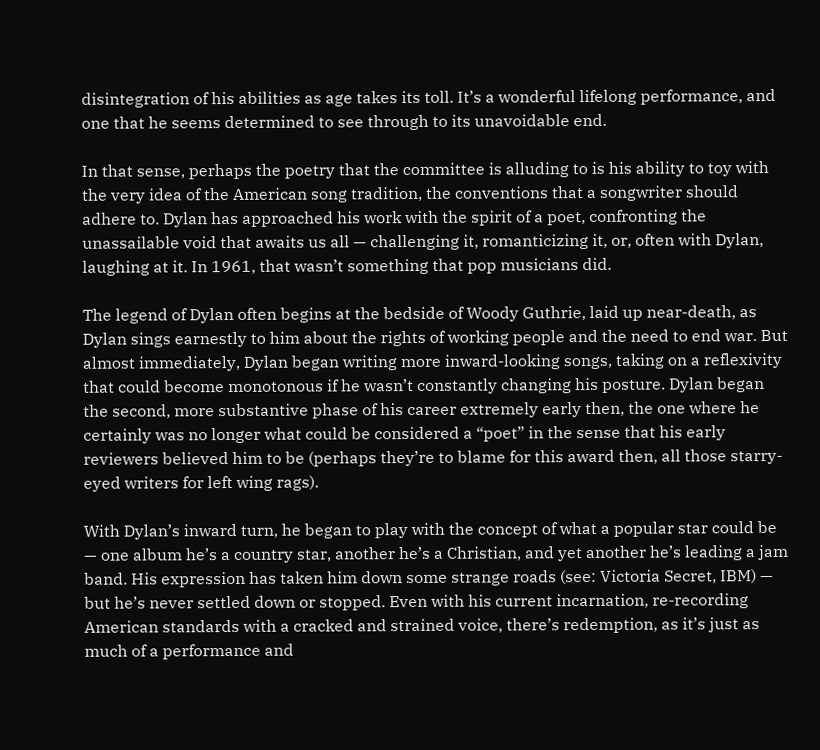disintegration of his abilities as age takes its toll. It’s a wonderful lifelong performance, and one that he seems determined to see through to its unavoidable end.

In that sense, perhaps the poetry that the committee is alluding to is his ability to toy with the very idea of the American song tradition, the conventions that a songwriter should adhere to. Dylan has approached his work with the spirit of a poet, confronting the unassailable void that awaits us all — challenging it, romanticizing it, or, often with Dylan, laughing at it. In 1961, that wasn’t something that pop musicians did.

The legend of Dylan often begins at the bedside of Woody Guthrie, laid up near-death, as Dylan sings earnestly to him about the rights of working people and the need to end war. But almost immediately, Dylan began writing more inward-looking songs, taking on a reflexivity that could become monotonous if he wasn’t constantly changing his posture. Dylan began the second, more substantive phase of his career extremely early then, the one where he certainly was no longer what could be considered a “poet” in the sense that his early reviewers believed him to be (perhaps they’re to blame for this award then, all those starry-eyed writers for left wing rags).

With Dylan’s inward turn, he began to play with the concept of what a popular star could be — one album he’s a country star, another he’s a Christian, and yet another he’s leading a jam band. His expression has taken him down some strange roads (see: Victoria Secret, IBM) — but he’s never settled down or stopped. Even with his current incarnation, re-recording American standards with a cracked and strained voice, there’s redemption, as it’s just as much of a performance and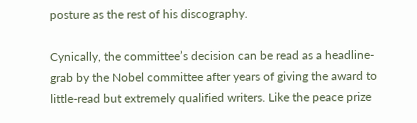posture as the rest of his discography.

Cynically, the committee’s decision can be read as a headline-grab by the Nobel committee after years of giving the award to little-read but extremely qualified writers. Like the peace prize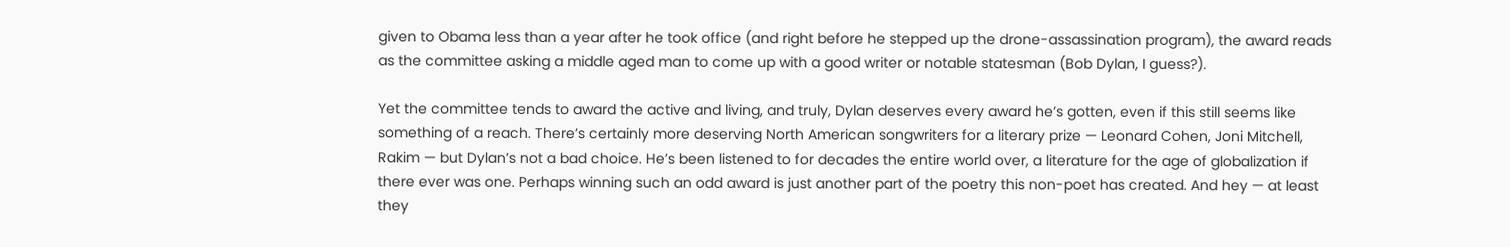given to Obama less than a year after he took office (and right before he stepped up the drone-assassination program), the award reads as the committee asking a middle aged man to come up with a good writer or notable statesman (Bob Dylan, I guess?).

Yet the committee tends to award the active and living, and truly, Dylan deserves every award he’s gotten, even if this still seems like something of a reach. There’s certainly more deserving North American songwriters for a literary prize — Leonard Cohen, Joni Mitchell, Rakim — but Dylan’s not a bad choice. He’s been listened to for decades the entire world over, a literature for the age of globalization if there ever was one. Perhaps winning such an odd award is just another part of the poetry this non-poet has created. And hey — at least they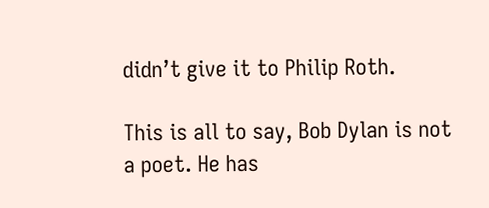didn’t give it to Philip Roth.

This is all to say, Bob Dylan is not a poet. He has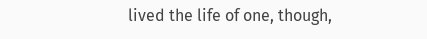lived the life of one, though,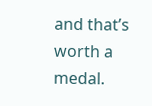and that’s worth a medal.